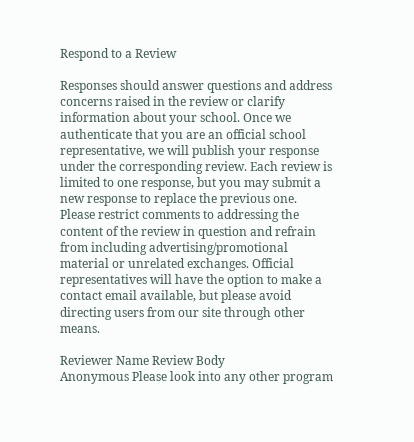Respond to a Review

Responses should answer questions and address concerns raised in the review or clarify information about your school. Once we authenticate that you are an official school representative, we will publish your response under the corresponding review. Each review is limited to one response, but you may submit a new response to replace the previous one. Please restrict comments to addressing the content of the review in question and refrain from including advertising/promotional material or unrelated exchanges. Official representatives will have the option to make a contact email available, but please avoid directing users from our site through other means.

Reviewer Name Review Body
Anonymous Please look into any other program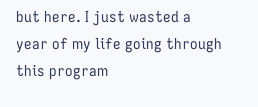but here. I just wasted a year of my life going through this program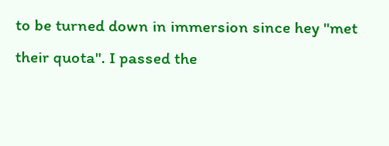to be turned down in immersion since hey "met their quota". I passed the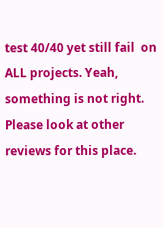test 40/40 yet still fail  on ALL projects. Yeah, something is not right. Please look at other reviews for this place.